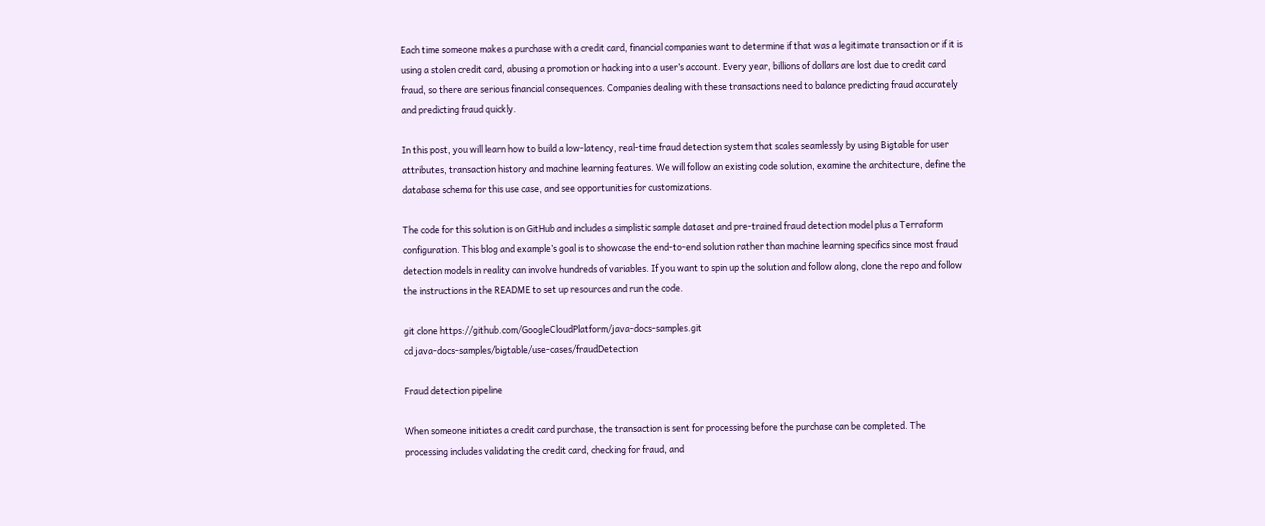Each time someone makes a purchase with a credit card, financial companies want to determine if that was a legitimate transaction or if it is using a stolen credit card, abusing a promotion or hacking into a user’s account. Every year, billions of dollars are lost due to credit card fraud, so there are serious financial consequences. Companies dealing with these transactions need to balance predicting fraud accurately and predicting fraud quickly.

In this post, you will learn how to build a low-latency, real-time fraud detection system that scales seamlessly by using Bigtable for user attributes, transaction history and machine learning features. We will follow an existing code solution, examine the architecture, define the database schema for this use case, and see opportunities for customizations.

The code for this solution is on GitHub and includes a simplistic sample dataset and pre-trained fraud detection model plus a Terraform configuration. This blog and example’s goal is to showcase the end-to-end solution rather than machine learning specifics since most fraud detection models in reality can involve hundreds of variables. If you want to spin up the solution and follow along, clone the repo and follow the instructions in the README to set up resources and run the code.

git clone https://github.com/GoogleCloudPlatform/java-docs-samples.git
cd java-docs-samples/bigtable/use-cases/fraudDetection

Fraud detection pipeline

When someone initiates a credit card purchase, the transaction is sent for processing before the purchase can be completed. The processing includes validating the credit card, checking for fraud, and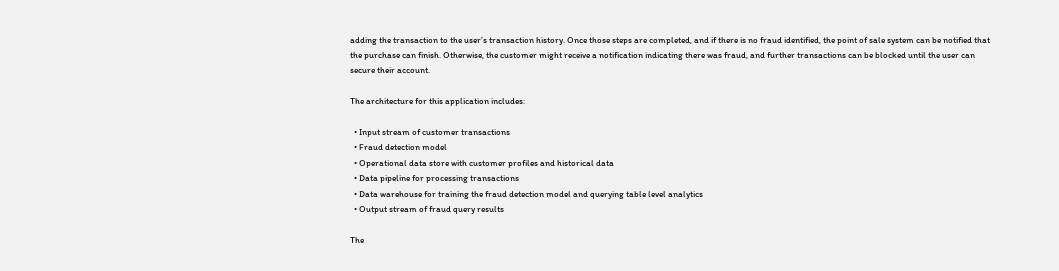adding the transaction to the user’s transaction history. Once those steps are completed, and if there is no fraud identified, the point of sale system can be notified that the purchase can finish. Otherwise, the customer might receive a notification indicating there was fraud, and further transactions can be blocked until the user can secure their account.

The architecture for this application includes:

  • Input stream of customer transactions
  • Fraud detection model
  • Operational data store with customer profiles and historical data
  • Data pipeline for processing transactions
  • Data warehouse for training the fraud detection model and querying table level analytics
  • Output stream of fraud query results

The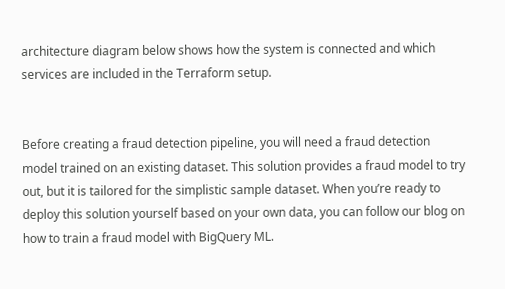architecture diagram below shows how the system is connected and which services are included in the Terraform setup.


Before creating a fraud detection pipeline, you will need a fraud detection model trained on an existing dataset. This solution provides a fraud model to try out, but it is tailored for the simplistic sample dataset. When you’re ready to deploy this solution yourself based on your own data, you can follow our blog on how to train a fraud model with BigQuery ML.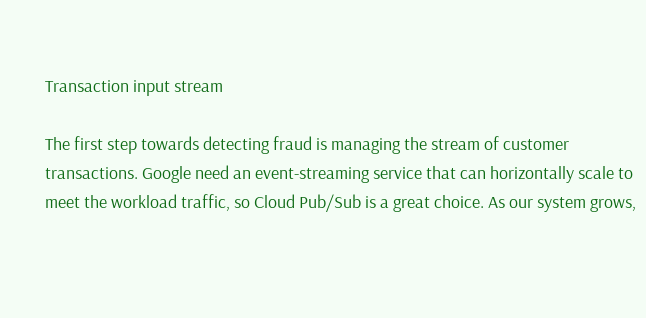Transaction input stream

The first step towards detecting fraud is managing the stream of customer transactions. Google need an event-streaming service that can horizontally scale to meet the workload traffic, so Cloud Pub/Sub is a great choice. As our system grows,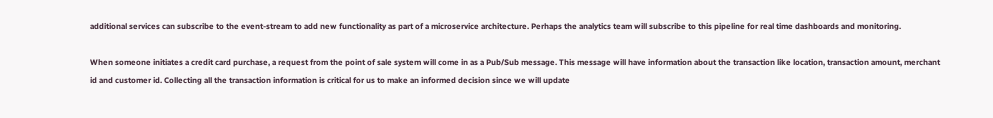additional services can subscribe to the event-stream to add new functionality as part of a microservice architecture. Perhaps the analytics team will subscribe to this pipeline for real time dashboards and monitoring.

When someone initiates a credit card purchase, a request from the point of sale system will come in as a Pub/Sub message. This message will have information about the transaction like location, transaction amount, merchant id and customer id. Collecting all the transaction information is critical for us to make an informed decision since we will update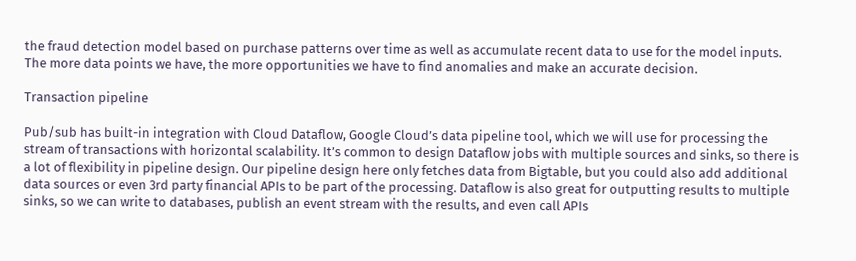the fraud detection model based on purchase patterns over time as well as accumulate recent data to use for the model inputs. The more data points we have, the more opportunities we have to find anomalies and make an accurate decision.

Transaction pipeline

Pub/sub has built-in integration with Cloud Dataflow, Google Cloud’s data pipeline tool, which we will use for processing the stream of transactions with horizontal scalability. It’s common to design Dataflow jobs with multiple sources and sinks, so there is a lot of flexibility in pipeline design. Our pipeline design here only fetches data from Bigtable, but you could also add additional data sources or even 3rd party financial APIs to be part of the processing. Dataflow is also great for outputting results to multiple sinks, so we can write to databases, publish an event stream with the results, and even call APIs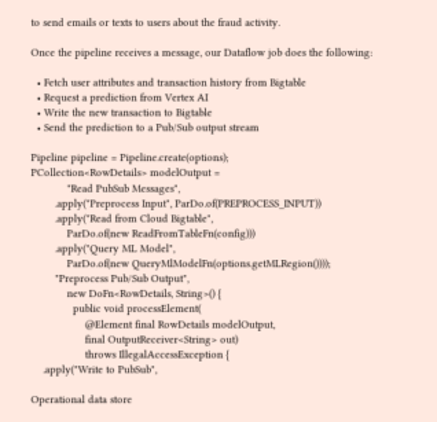to send emails or texts to users about the fraud activity.

Once the pipeline receives a message, our Dataflow job does the following:

  • Fetch user attributes and transaction history from Bigtable
  • Request a prediction from Vertex AI
  • Write the new transaction to Bigtable
  • Send the prediction to a Pub/Sub output stream

Pipeline pipeline = Pipeline.create(options);
PCollection<RowDetails> modelOutput =
            "Read PubSub Messages",
        .apply("Preprocess Input", ParDo.of(PREPROCESS_INPUT))
        .apply("Read from Cloud Bigtable",
            ParDo.of(new ReadFromTableFn(config)))
        .apply("Query ML Model",
            ParDo.of(new QueryMlModelFn(options.getMLRegion())));
        "Preprocess Pub/Sub Output",
            new DoFn<RowDetails, String>() {
              public void processElement(
                  @Element final RowDetails modelOutput,
                  final OutputReceiver<String> out)
                  throws IllegalAccessException {
    .apply("Write to PubSub",

Operational data store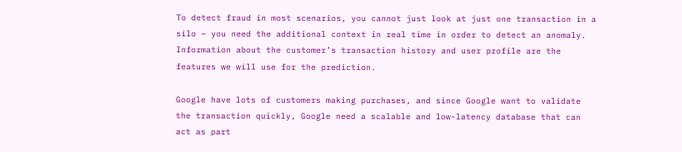To detect fraud in most scenarios, you cannot just look at just one transaction in a silo – you need the additional context in real time in order to detect an anomaly. Information about the customer’s transaction history and user profile are the features we will use for the prediction.

Google have lots of customers making purchases, and since Google want to validate the transaction quickly, Google need a scalable and low-latency database that can act as part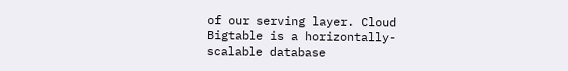of our serving layer. Cloud Bigtable is a horizontally-scalable database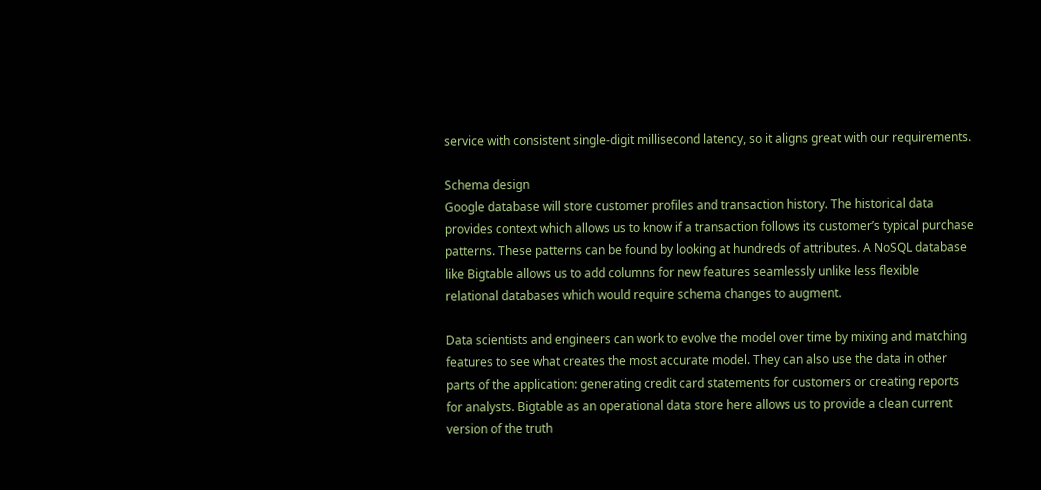service with consistent single-digit millisecond latency, so it aligns great with our requirements.

Schema design
Google database will store customer profiles and transaction history. The historical data provides context which allows us to know if a transaction follows its customer’s typical purchase patterns. These patterns can be found by looking at hundreds of attributes. A NoSQL database like Bigtable allows us to add columns for new features seamlessly unlike less flexible relational databases which would require schema changes to augment.

Data scientists and engineers can work to evolve the model over time by mixing and matching features to see what creates the most accurate model. They can also use the data in other parts of the application: generating credit card statements for customers or creating reports for analysts. Bigtable as an operational data store here allows us to provide a clean current version of the truth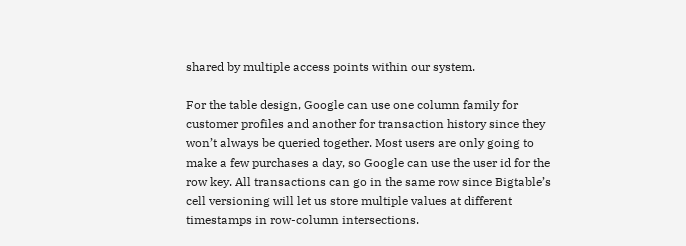shared by multiple access points within our system.

For the table design, Google can use one column family for customer profiles and another for transaction history since they won’t always be queried together. Most users are only going to make a few purchases a day, so Google can use the user id for the row key. All transactions can go in the same row since Bigtable’s cell versioning will let us store multiple values at different timestamps in row-column intersections.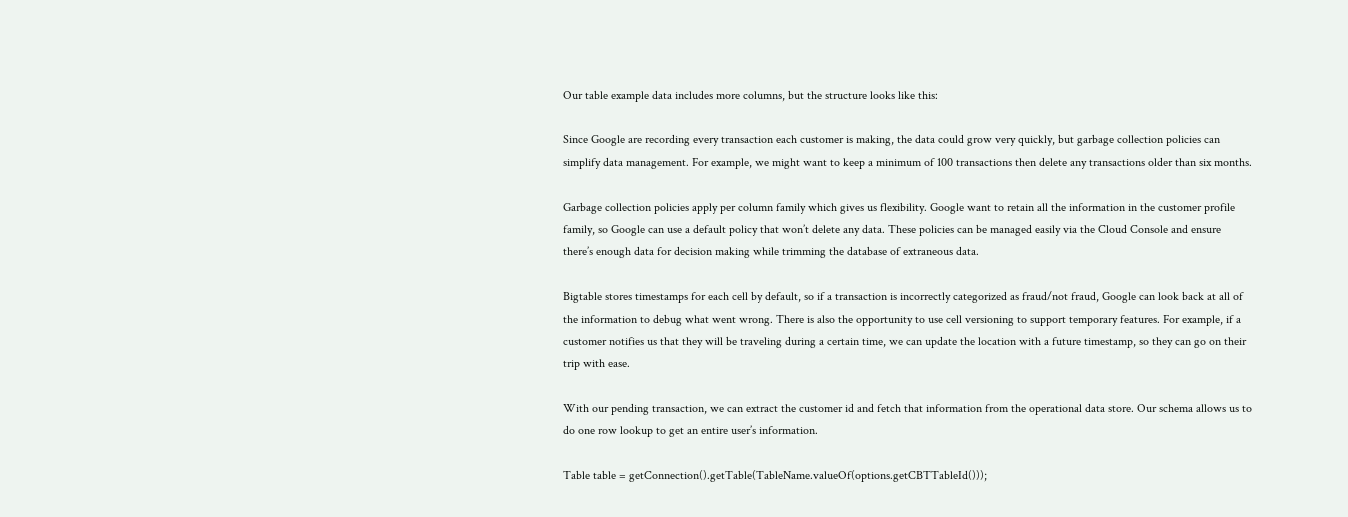Our table example data includes more columns, but the structure looks like this:

Since Google are recording every transaction each customer is making, the data could grow very quickly, but garbage collection policies can simplify data management. For example, we might want to keep a minimum of 100 transactions then delete any transactions older than six months.

Garbage collection policies apply per column family which gives us flexibility. Google want to retain all the information in the customer profile family, so Google can use a default policy that won’t delete any data. These policies can be managed easily via the Cloud Console and ensure there’s enough data for decision making while trimming the database of extraneous data.

Bigtable stores timestamps for each cell by default, so if a transaction is incorrectly categorized as fraud/not fraud, Google can look back at all of the information to debug what went wrong. There is also the opportunity to use cell versioning to support temporary features. For example, if a customer notifies us that they will be traveling during a certain time, we can update the location with a future timestamp, so they can go on their trip with ease.

With our pending transaction, we can extract the customer id and fetch that information from the operational data store. Our schema allows us to do one row lookup to get an entire user’s information.

Table table = getConnection().getTable(TableName.valueOf(options.getCBTTableId()));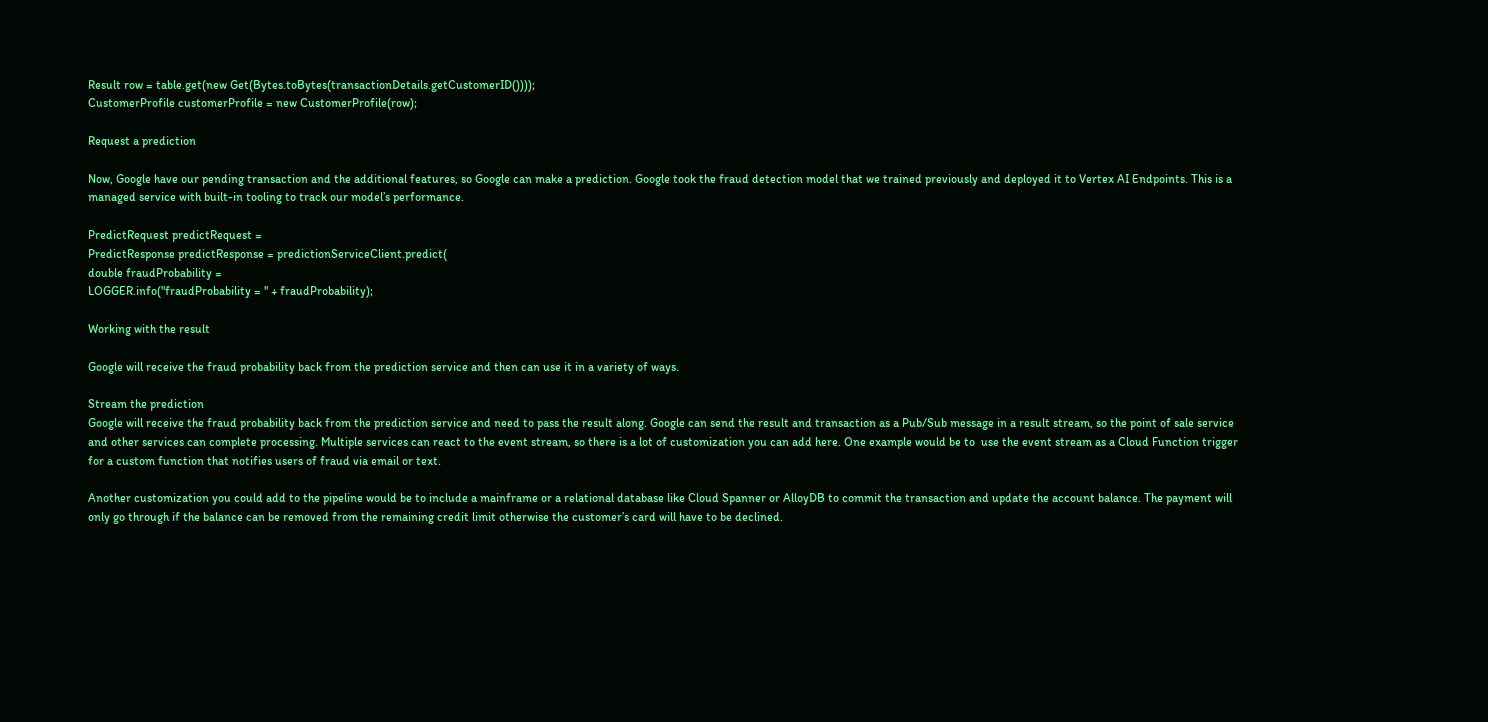Result row = table.get(new Get(Bytes.toBytes(transactionDetails.getCustomerID())));
CustomerProfile customerProfile = new CustomerProfile(row);

Request a prediction

Now, Google have our pending transaction and the additional features, so Google can make a prediction. Google took the fraud detection model that we trained previously and deployed it to Vertex AI Endpoints. This is a managed service with built-in tooling to track our model’s performance.

PredictRequest predictRequest =
PredictResponse predictResponse = predictionServiceClient.predict(
double fraudProbability =
LOGGER.info("fraudProbability = " + fraudProbability);

Working with the result

Google will receive the fraud probability back from the prediction service and then can use it in a variety of ways.

Stream the prediction
Google will receive the fraud probability back from the prediction service and need to pass the result along. Google can send the result and transaction as a Pub/Sub message in a result stream, so the point of sale service and other services can complete processing. Multiple services can react to the event stream, so there is a lot of customization you can add here. One example would be to  use the event stream as a Cloud Function trigger for a custom function that notifies users of fraud via email or text.

Another customization you could add to the pipeline would be to include a mainframe or a relational database like Cloud Spanner or AlloyDB to commit the transaction and update the account balance. The payment will only go through if the balance can be removed from the remaining credit limit otherwise the customer’s card will have to be declined.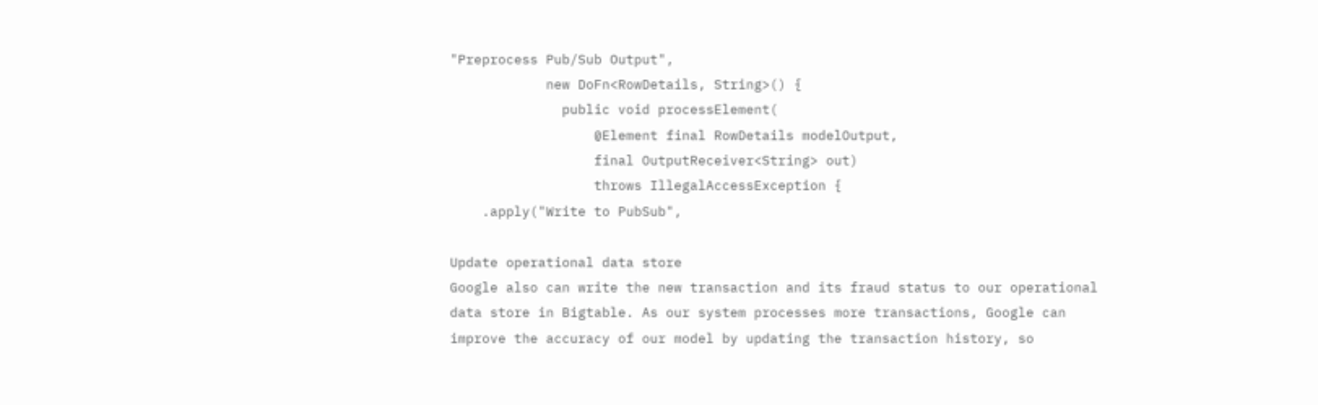"Preprocess Pub/Sub Output",
            new DoFn<RowDetails, String>() {
              public void processElement(
                  @Element final RowDetails modelOutput,
                  final OutputReceiver<String> out)
                  throws IllegalAccessException {
    .apply("Write to PubSub",

Update operational data store
Google also can write the new transaction and its fraud status to our operational data store in Bigtable. As our system processes more transactions, Google can improve the accuracy of our model by updating the transaction history, so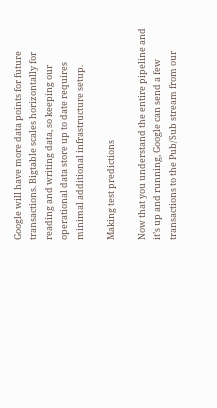Google will have more data points for future transactions. Bigtable scales horizontally for reading and writing data, so keeping our operational data store up to date requires minimal additional infrastructure setup.

Making test predictions

Now that you understand the entire pipeline and it’s up and running, Google can send a few transactions to the Pub/Sub stream from our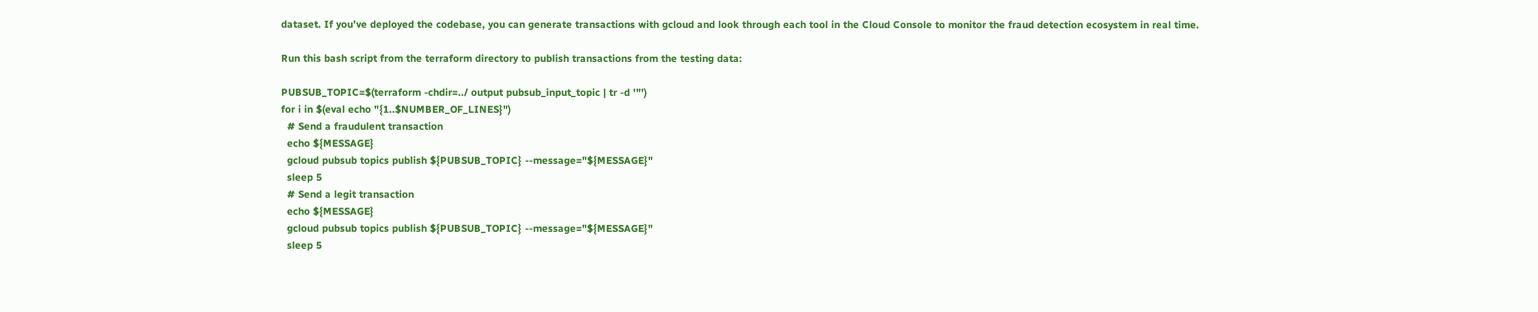dataset. If you’ve deployed the codebase, you can generate transactions with gcloud and look through each tool in the Cloud Console to monitor the fraud detection ecosystem in real time.

Run this bash script from the terraform directory to publish transactions from the testing data:

PUBSUB_TOPIC=$(terraform -chdir=../ output pubsub_input_topic | tr -d '"')
for i in $(eval echo "{1..$NUMBER_OF_LINES}")
  # Send a fraudulent transaction
  echo ${MESSAGE}
  gcloud pubsub topics publish ${PUBSUB_TOPIC} --message="${MESSAGE}"
  sleep 5
  # Send a legit transaction
  echo ${MESSAGE}
  gcloud pubsub topics publish ${PUBSUB_TOPIC} --message="${MESSAGE}"
  sleep 5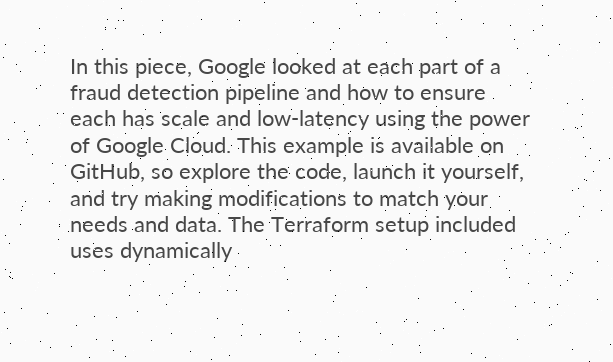In this piece, Google looked at each part of a fraud detection pipeline and how to ensure each has scale and low-latency using the power of Google Cloud. This example is available on GitHub, so explore the code, launch it yourself, and try making modifications to match your needs and data. The Terraform setup included uses dynamically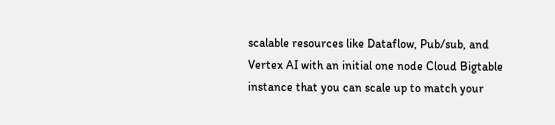scalable resources like Dataflow, Pub/sub, and Vertex AI with an initial one node Cloud Bigtable instance that you can scale up to match your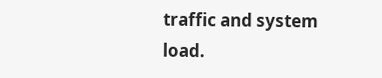traffic and system load.